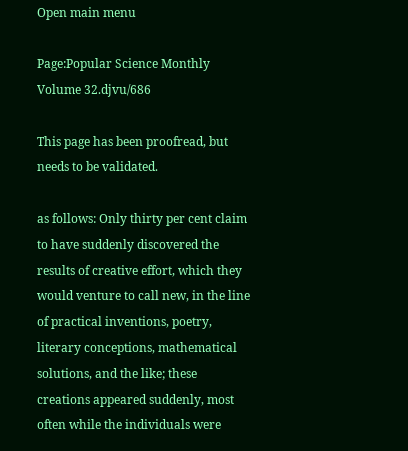Open main menu

Page:Popular Science Monthly Volume 32.djvu/686

This page has been proofread, but needs to be validated.

as follows: Only thirty per cent claim to have suddenly discovered the results of creative effort, which they would venture to call new, in the line of practical inventions, poetry, literary conceptions, mathematical solutions, and the like; these creations appeared suddenly, most often while the individuals were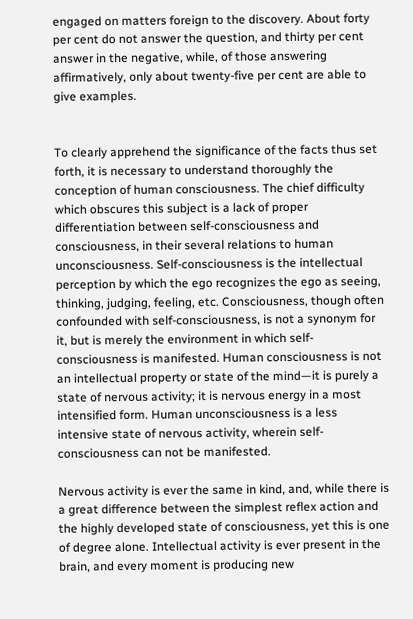engaged on matters foreign to the discovery. About forty per cent do not answer the question, and thirty per cent answer in the negative, while, of those answering affirmatively, only about twenty-five per cent are able to give examples.


To clearly apprehend the significance of the facts thus set forth, it is necessary to understand thoroughly the conception of human consciousness. The chief difficulty which obscures this subject is a lack of proper differentiation between self-consciousness and consciousness, in their several relations to human unconsciousness. Self-consciousness is the intellectual perception by which the ego recognizes the ego as seeing, thinking, judging, feeling, etc. Consciousness, though often confounded with self-consciousness, is not a synonym for it, but is merely the environment in which self-consciousness is manifested. Human consciousness is not an intellectual property or state of the mind—it is purely a state of nervous activity; it is nervous energy in a most intensified form. Human unconsciousness is a less intensive state of nervous activity, wherein self-consciousness can not be manifested.

Nervous activity is ever the same in kind, and, while there is a great difference between the simplest reflex action and the highly developed state of consciousness, yet this is one of degree alone. Intellectual activity is ever present in the brain, and every moment is producing new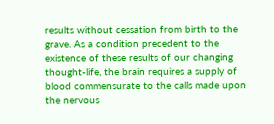results without cessation from birth to the grave. As a condition precedent to the existence of these results of our changing thought-life, the brain requires a supply of blood commensurate to the calls made upon the nervous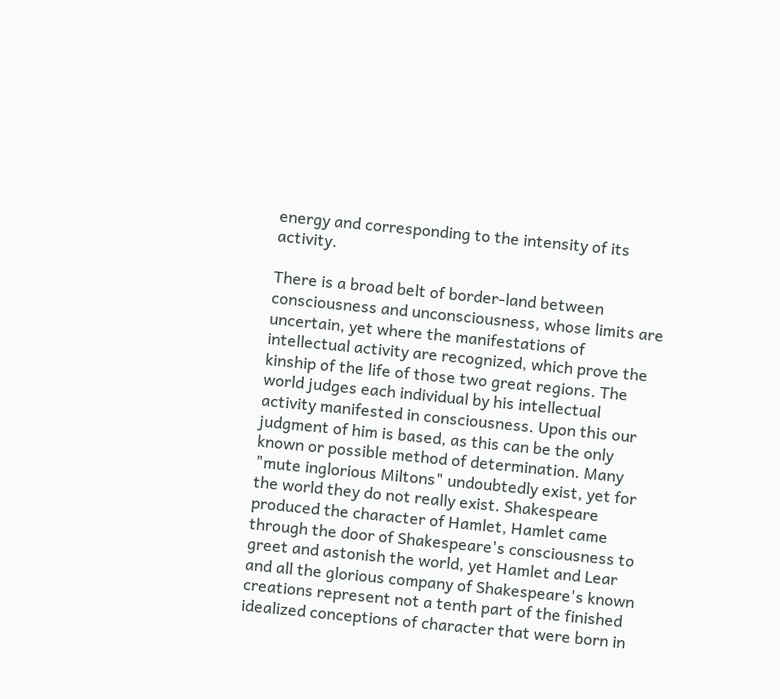energy and corresponding to the intensity of its activity.

There is a broad belt of border-land between consciousness and unconsciousness, whose limits are uncertain, yet where the manifestations of intellectual activity are recognized, which prove the kinship of the life of those two great regions. The world judges each individual by his intellectual activity manifested in consciousness. Upon this our judgment of him is based, as this can be the only known or possible method of determination. Many "mute inglorious Miltons" undoubtedly exist, yet for the world they do not really exist. Shakespeare produced the character of Hamlet, Hamlet came through the door of Shakespeare's consciousness to greet and astonish the world, yet Hamlet and Lear and all the glorious company of Shakespeare's known creations represent not a tenth part of the finished idealized conceptions of character that were born in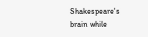Shakespeare's brain while